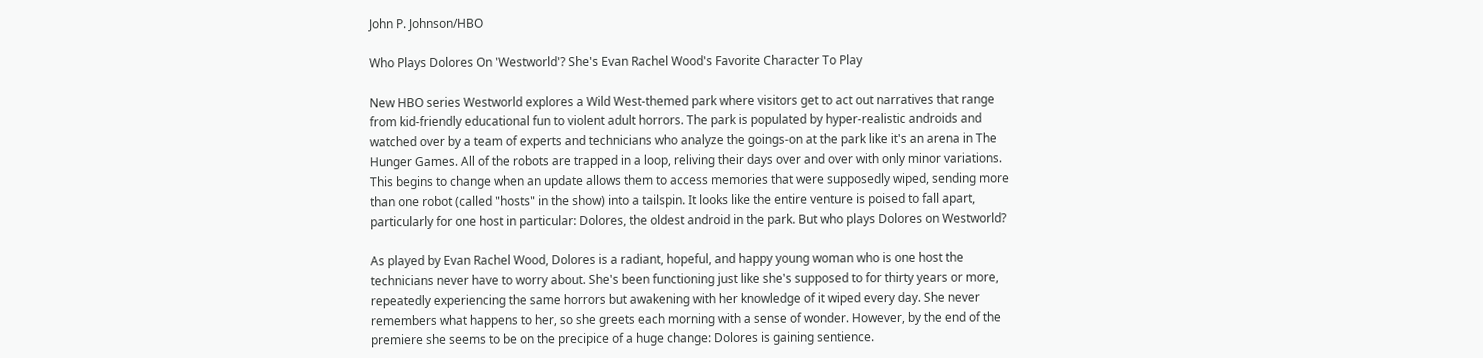John P. Johnson/HBO

Who Plays Dolores On 'Westworld'? She's Evan Rachel Wood's Favorite Character To Play

New HBO series Westworld explores a Wild West-themed park where visitors get to act out narratives that range from kid-friendly educational fun to violent adult horrors. The park is populated by hyper-realistic androids and watched over by a team of experts and technicians who analyze the goings-on at the park like it's an arena in The Hunger Games. All of the robots are trapped in a loop, reliving their days over and over with only minor variations. This begins to change when an update allows them to access memories that were supposedly wiped, sending more than one robot (called "hosts" in the show) into a tailspin. It looks like the entire venture is poised to fall apart, particularly for one host in particular: Dolores, the oldest android in the park. But who plays Dolores on Westworld?

As played by Evan Rachel Wood, Dolores is a radiant, hopeful, and happy young woman who is one host the technicians never have to worry about. She's been functioning just like she's supposed to for thirty years or more, repeatedly experiencing the same horrors but awakening with her knowledge of it wiped every day. She never remembers what happens to her, so she greets each morning with a sense of wonder. However, by the end of the premiere she seems to be on the precipice of a huge change: Dolores is gaining sentience.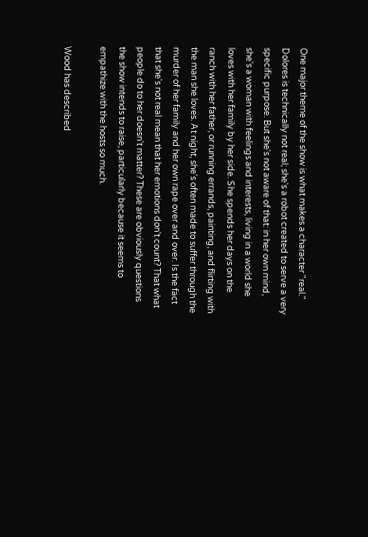One major theme of the show is what makes a character "real." Dolores is technically not real; she's a robot created to serve a very specific purpose. But she's not aware of that: in her own mind, she's a woman with feelings and interests, living in a world she loves with her family by her side. She spends her days on the ranch with her father, or running errands, painting, and flirting with the man she loves. At night, she's often made to suffer through the murder of her family and her own rape over and over. Is the fact that she's not real mean that her emotions don't count? That what people do to her doesn't matter? These are obviously questions the show intends to raise, particularly because it seems to empathize with the hosts so much.

Wood has described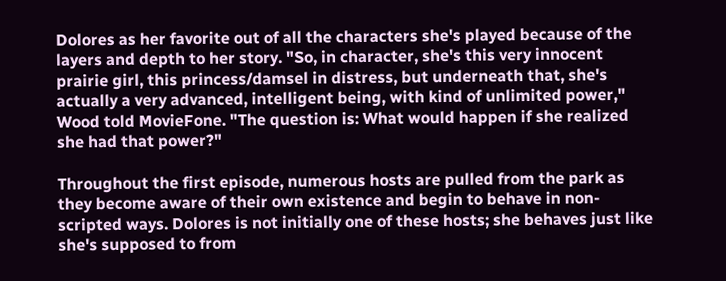Dolores as her favorite out of all the characters she's played because of the layers and depth to her story. "So, in character, she's this very innocent prairie girl, this princess/damsel in distress, but underneath that, she's actually a very advanced, intelligent being, with kind of unlimited power," Wood told MovieFone. "The question is: What would happen if she realized she had that power?"

Throughout the first episode, numerous hosts are pulled from the park as they become aware of their own existence and begin to behave in non-scripted ways. Dolores is not initially one of these hosts; she behaves just like she's supposed to from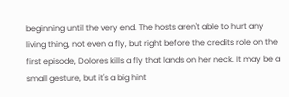beginning until the very end. The hosts aren't able to hurt any living thing, not even a fly, but right before the credits role on the first episode, Dolores kills a fly that lands on her neck. It may be a small gesture, but it's a big hint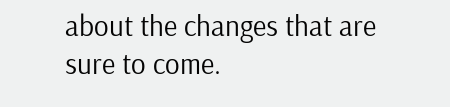about the changes that are sure to come.